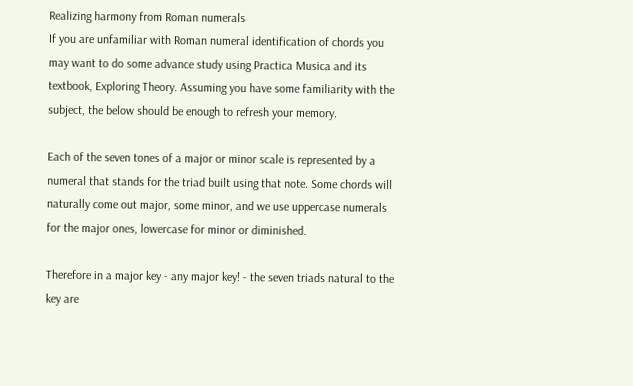Realizing harmony from Roman numerals
If you are unfamiliar with Roman numeral identification of chords you may want to do some advance study using Practica Musica and its textbook, Exploring Theory. Assuming you have some familiarity with the subject, the below should be enough to refresh your memory.

Each of the seven tones of a major or minor scale is represented by a numeral that stands for the triad built using that note. Some chords will naturally come out major, some minor, and we use uppercase numerals for the major ones, lowercase for minor or diminished.

Therefore in a major key - any major key! - the seven triads natural to the key are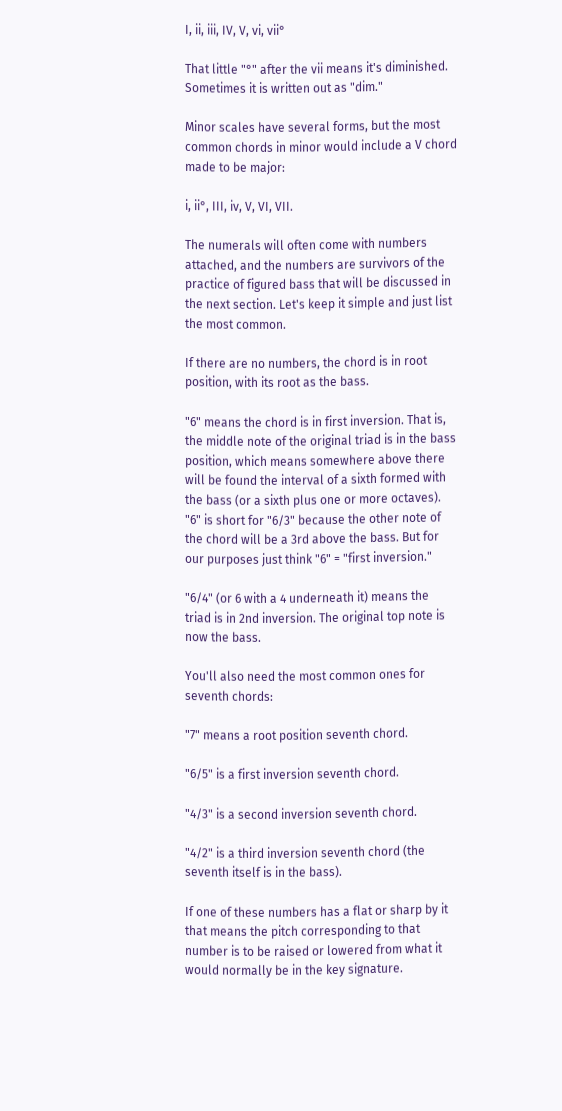I, ii, iii, IV, V, vi, vii°

That little "°" after the vii means it's diminished. Sometimes it is written out as "dim."

Minor scales have several forms, but the most common chords in minor would include a V chord made to be major:

i, ii°, III, iv, V, VI, VII.

The numerals will often come with numbers attached, and the numbers are survivors of the practice of figured bass that will be discussed in the next section. Let's keep it simple and just list the most common.

If there are no numbers, the chord is in root position, with its root as the bass.

"6" means the chord is in first inversion. That is, the middle note of the original triad is in the bass position, which means somewhere above there will be found the interval of a sixth formed with the bass (or a sixth plus one or more octaves). "6" is short for "6/3" because the other note of the chord will be a 3rd above the bass. But for our purposes just think "6" = "first inversion."

"6/4" (or 6 with a 4 underneath it) means the triad is in 2nd inversion. The original top note is now the bass.

You'll also need the most common ones for seventh chords:

"7" means a root position seventh chord.

"6/5" is a first inversion seventh chord.

"4/3" is a second inversion seventh chord.

"4/2" is a third inversion seventh chord (the seventh itself is in the bass).

If one of these numbers has a flat or sharp by it that means the pitch corresponding to that number is to be raised or lowered from what it would normally be in the key signature.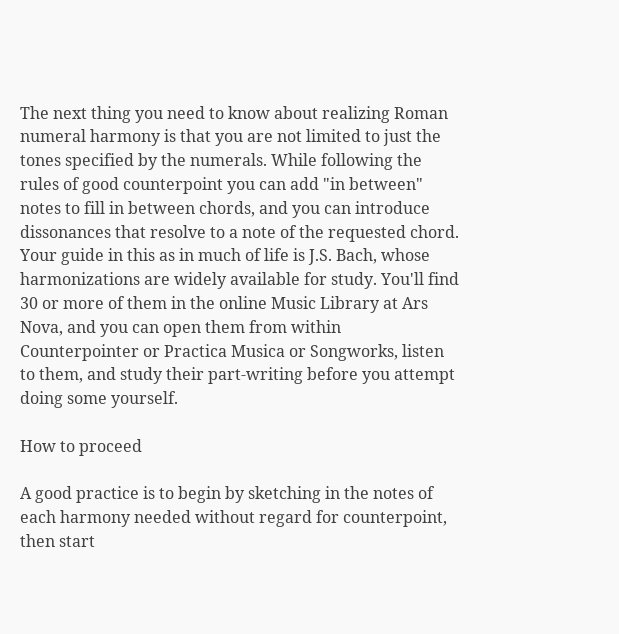The next thing you need to know about realizing Roman numeral harmony is that you are not limited to just the tones specified by the numerals. While following the rules of good counterpoint you can add "in between" notes to fill in between chords, and you can introduce dissonances that resolve to a note of the requested chord. Your guide in this as in much of life is J.S. Bach, whose harmonizations are widely available for study. You'll find 30 or more of them in the online Music Library at Ars Nova, and you can open them from within Counterpointer or Practica Musica or Songworks, listen to them, and study their part-writing before you attempt doing some yourself.

How to proceed

A good practice is to begin by sketching in the notes of each harmony needed without regard for counterpoint, then start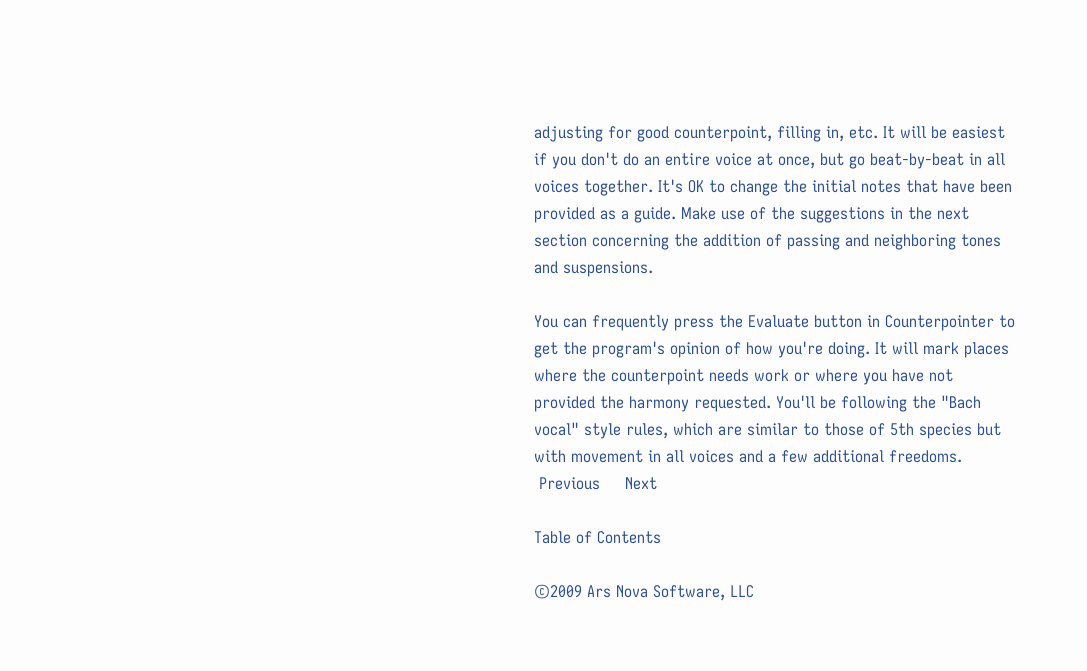adjusting for good counterpoint, filling in, etc. It will be easiest if you don't do an entire voice at once, but go beat-by-beat in all voices together. It's OK to change the initial notes that have been provided as a guide. Make use of the suggestions in the next section concerning the addition of passing and neighboring tones and suspensions.

You can frequently press the Evaluate button in Counterpointer to get the program's opinion of how you're doing. It will mark places where the counterpoint needs work or where you have not provided the harmony requested. You'll be following the "Bach vocal" style rules, which are similar to those of 5th species but with movement in all voices and a few additional freedoms.
 Previous     Next

Table of Contents

©2009 Ars Nova Software, LLC